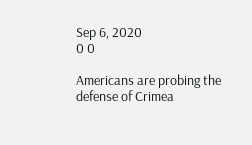Sep 6, 2020
0 0

Americans are probing the defense of Crimea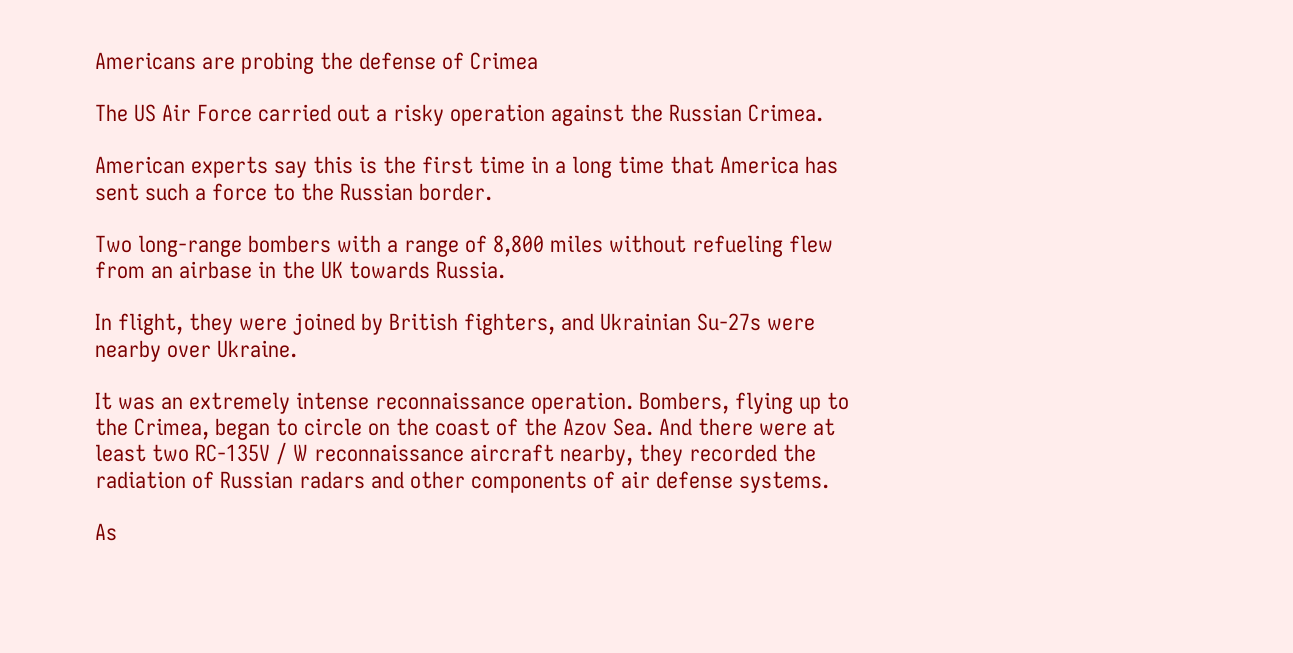Americans are probing the defense of Crimea

The US Air Force carried out a risky operation against the Russian Crimea.

American experts say this is the first time in a long time that America has sent such a force to the Russian border.

Two long-range bombers with a range of 8,800 miles without refueling flew from an airbase in the UK towards Russia.

In flight, they were joined by British fighters, and Ukrainian Su-27s were nearby over Ukraine.

It was an extremely intense reconnaissance operation. Bombers, flying up to the Crimea, began to circle on the coast of the Azov Sea. And there were at least two RC-135V / W reconnaissance aircraft nearby, they recorded the radiation of Russian radars and other components of air defense systems.

As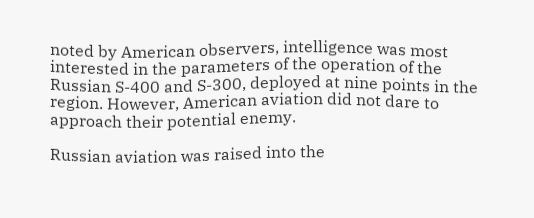noted by American observers, intelligence was most interested in the parameters of the operation of the Russian S-400 and S-300, deployed at nine points in the region. However, American aviation did not dare to approach their potential enemy.

Russian aviation was raised into the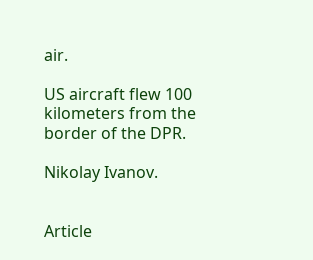air.

US aircraft flew 100 kilometers from the border of the DPR.

Nikolay Ivanov.


Article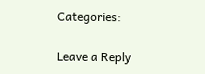Categories:

Leave a Reply